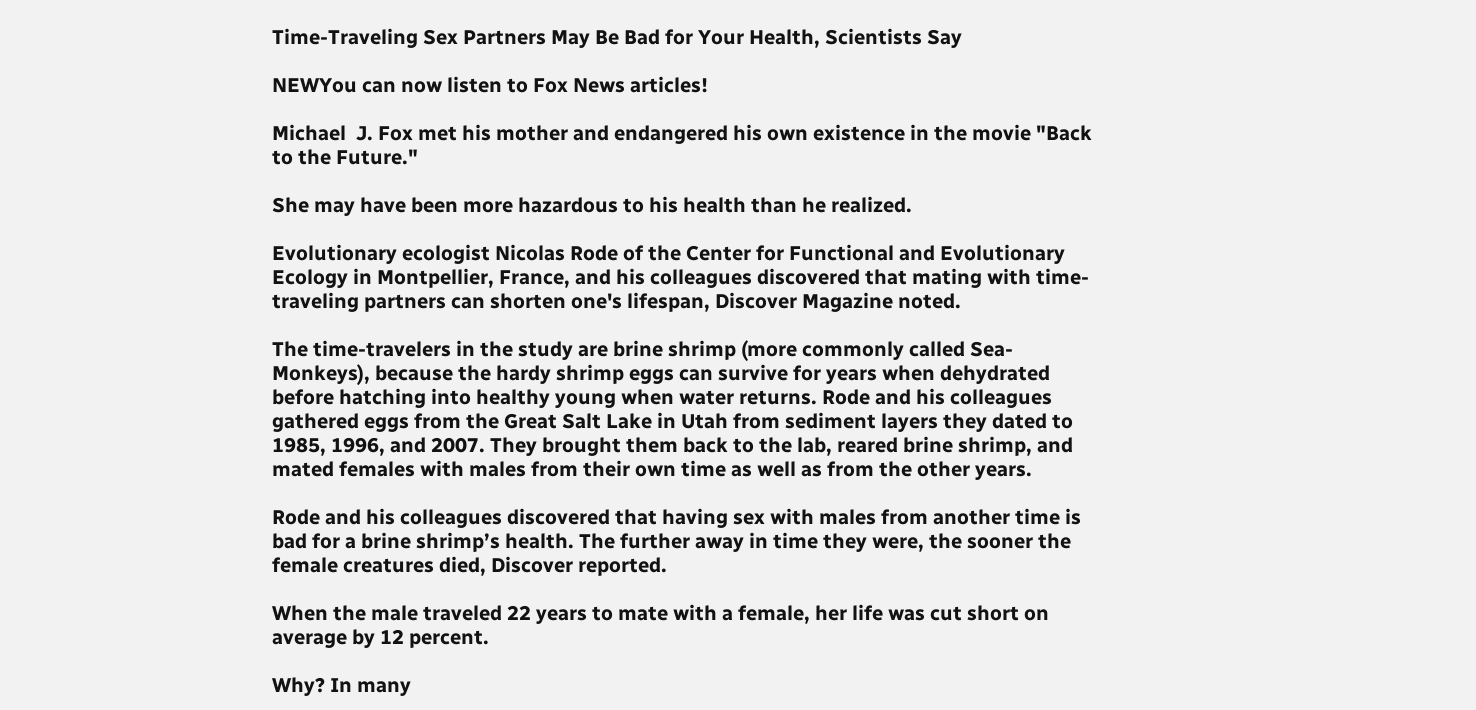Time-Traveling Sex Partners May Be Bad for Your Health, Scientists Say

NEWYou can now listen to Fox News articles!

Michael  J. Fox met his mother and endangered his own existence in the movie "Back to the Future."

She may have been more hazardous to his health than he realized.

Evolutionary ecologist Nicolas Rode of the Center for Functional and Evolutionary Ecology in Montpellier, France, and his colleagues discovered that mating with time-traveling partners can shorten one's lifespan, Discover Magazine noted.

The time-travelers in the study are brine shrimp (more commonly called Sea-Monkeys), because the hardy shrimp eggs can survive for years when dehydrated before hatching into healthy young when water returns. Rode and his colleagues gathered eggs from the Great Salt Lake in Utah from sediment layers they dated to 1985, 1996, and 2007. They brought them back to the lab, reared brine shrimp, and mated females with males from their own time as well as from the other years.

Rode and his colleagues discovered that having sex with males from another time is bad for a brine shrimp’s health. The further away in time they were, the sooner the female creatures died, Discover reported.

When the male traveled 22 years to mate with a female, her life was cut short on average by 12 percent.

Why? In many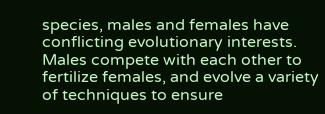species, males and females have conflicting evolutionary interests. Males compete with each other to fertilize females, and evolve a variety of techniques to ensure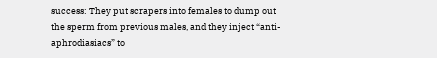success: They put scrapers into females to dump out the sperm from previous males, and they inject “anti-aphrodiasiacs” to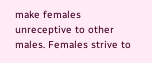make females unreceptive to other males. Females strive to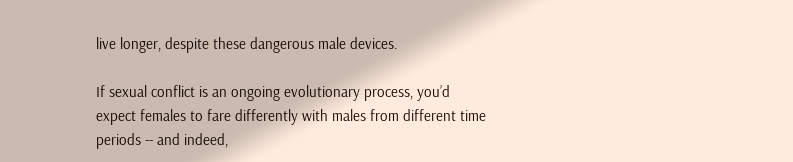live longer, despite these dangerous male devices.

If sexual conflict is an ongoing evolutionary process, you’d expect females to fare differently with males from different time periods -- and indeed,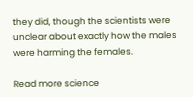they did, though the scientists were unclear about exactly how the males were harming the females.

Read more science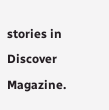stories in Discover Magazine.